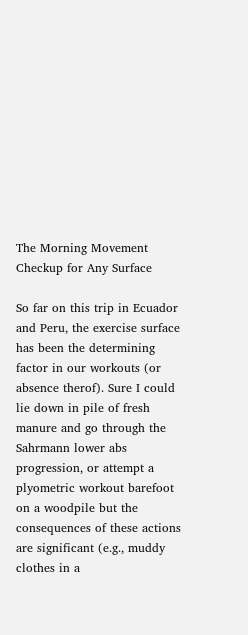The Morning Movement Checkup for Any Surface

So far on this trip in Ecuador and Peru, the exercise surface has been the determining factor in our workouts (or absence therof). Sure I could lie down in pile of fresh manure and go through the Sahrmann lower abs progression, or attempt a plyometric workout barefoot on a woodpile but the consequences of these actions are significant (e.g., muddy clothes in a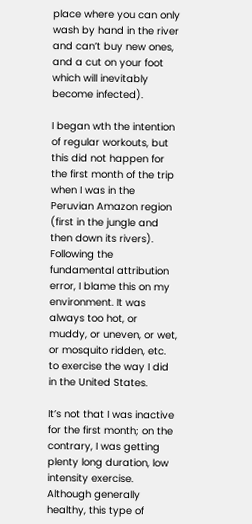place where you can only wash by hand in the river and can’t buy new ones, and a cut on your foot which will inevitably become infected).

I began wth the intention of regular workouts, but this did not happen for the first month of the trip when I was in the Peruvian Amazon region (first in the jungle and then down its rivers). Following the fundamental attribution error, I blame this on my environment. It was always too hot, or muddy, or uneven, or wet, or mosquito ridden, etc. to exercise the way I did in the United States.

It’s not that I was inactive for the first month; on the contrary, I was getting plenty long duration, low intensity exercise. Although generally healthy, this type of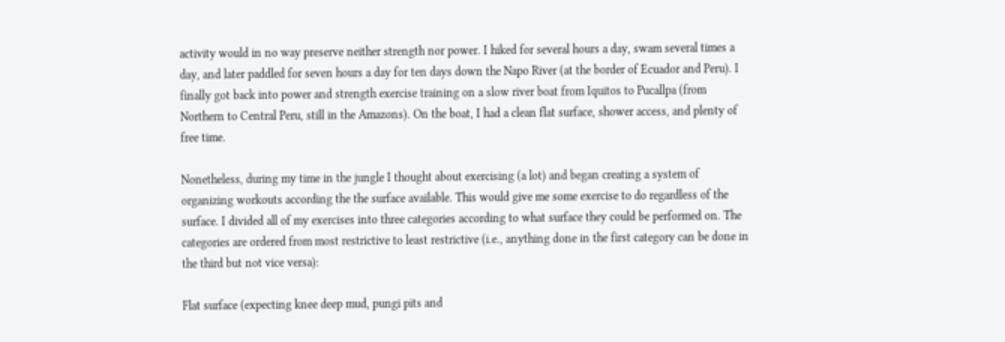activity would in no way preserve neither strength nor power. I hiked for several hours a day, swam several times a day, and later paddled for seven hours a day for ten days down the Napo River (at the border of Ecuador and Peru). I finally got back into power and strength exercise training on a slow river boat from Iquitos to Pucallpa (from Northern to Central Peru, still in the Amazons). On the boat, I had a clean flat surface, shower access, and plenty of free time.

Nonetheless, during my time in the jungle I thought about exercising (a lot) and began creating a system of organizing workouts according the the surface available. This would give me some exercise to do regardless of the surface. I divided all of my exercises into three categories according to what surface they could be performed on. The categories are ordered from most restrictive to least restrictive (i.e., anything done in the first category can be done in the third but not vice versa):

Flat surface (expecting knee deep mud, pungi pits and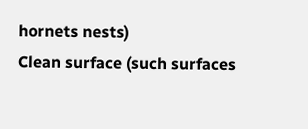hornets nests)
Clean surface (such surfaces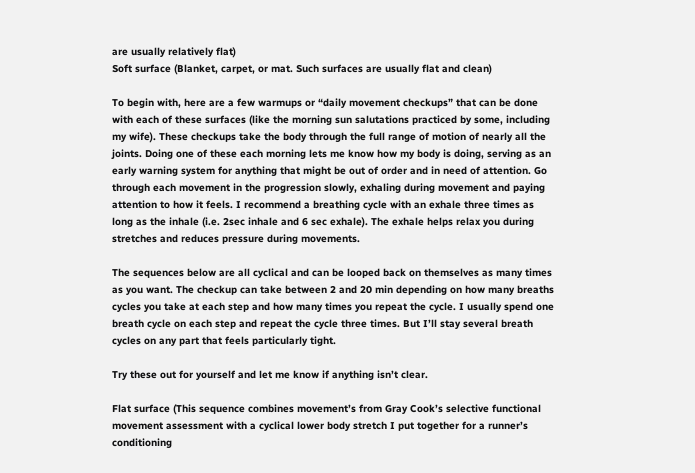are usually relatively flat)
Soft surface (Blanket, carpet, or mat. Such surfaces are usually flat and clean)

To begin with, here are a few warmups or “daily movement checkups” that can be done with each of these surfaces (like the morning sun salutations practiced by some, including my wife). These checkups take the body through the full range of motion of nearly all the joints. Doing one of these each morning lets me know how my body is doing, serving as an early warning system for anything that might be out of order and in need of attention. Go through each movement in the progression slowly, exhaling during movement and paying attention to how it feels. I recommend a breathing cycle with an exhale three times as long as the inhale (i.e. 2sec inhale and 6 sec exhale). The exhale helps relax you during stretches and reduces pressure during movements.

The sequences below are all cyclical and can be looped back on themselves as many times as you want. The checkup can take between 2 and 20 min depending on how many breaths cycles you take at each step and how many times you repeat the cycle. I usually spend one breath cycle on each step and repeat the cycle three times. But I’ll stay several breath cycles on any part that feels particularly tight.

Try these out for yourself and let me know if anything isn’t clear.

Flat surface (This sequence combines movement’s from Gray Cook’s selective functional movement assessment with a cyclical lower body stretch I put together for a runner’s conditioning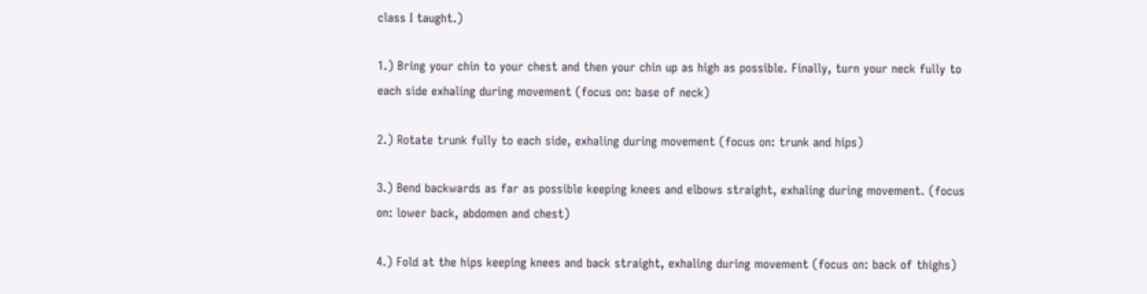class I taught.)

1.) Bring your chin to your chest and then your chin up as high as possible. Finally, turn your neck fully to each side exhaling during movement (focus on: base of neck)

2.) Rotate trunk fully to each side, exhaling during movement (focus on: trunk and hips)

3.) Bend backwards as far as possible keeping knees and elbows straight, exhaling during movement. (focus on: lower back, abdomen and chest)

4.) Fold at the hips keeping knees and back straight, exhaling during movement (focus on: back of thighs)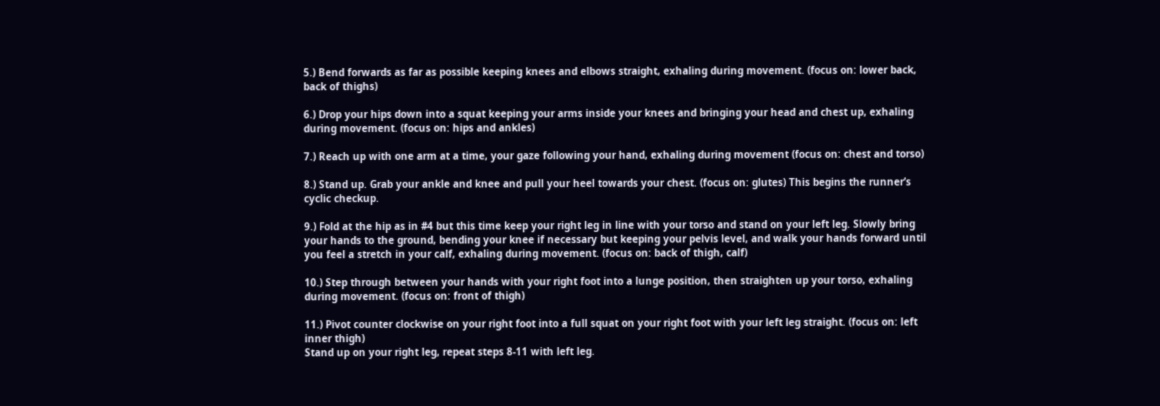5.) Bend forwards as far as possible keeping knees and elbows straight, exhaling during movement. (focus on: lower back, back of thighs)

6.) Drop your hips down into a squat keeping your arms inside your knees and bringing your head and chest up, exhaling during movement. (focus on: hips and ankles)

7.) Reach up with one arm at a time, your gaze following your hand, exhaling during movement (focus on: chest and torso)

8.) Stand up. Grab your ankle and knee and pull your heel towards your chest. (focus on: glutes) This begins the runner’s cyclic checkup.

9.) Fold at the hip as in #4 but this time keep your right leg in line with your torso and stand on your left leg. Slowly bring your hands to the ground, bending your knee if necessary but keeping your pelvis level, and walk your hands forward until you feel a stretch in your calf, exhaling during movement. (focus on: back of thigh, calf)

10.) Step through between your hands with your right foot into a lunge position, then straighten up your torso, exhaling during movement. (focus on: front of thigh)

11.) Pivot counter clockwise on your right foot into a full squat on your right foot with your left leg straight. (focus on: left inner thigh)
Stand up on your right leg, repeat steps 8-11 with left leg.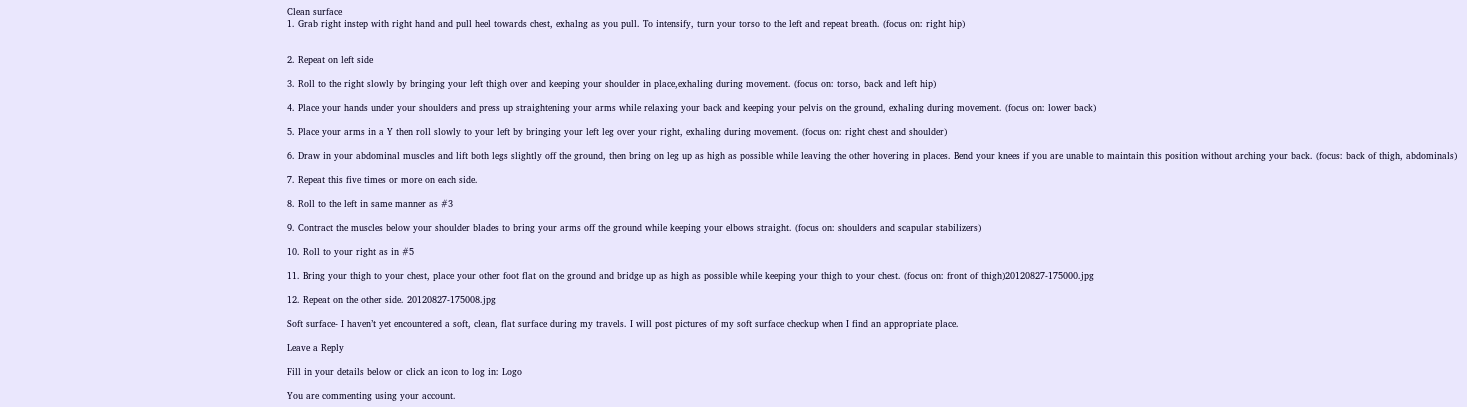Clean surface
1. Grab right instep with right hand and pull heel towards chest, exhalng as you pull. To intensify, turn your torso to the left and repeat breath. (focus on: right hip)


2. Repeat on left side

3. Roll to the right slowly by bringing your left thigh over and keeping your shoulder in place,exhaling during movement. (focus on: torso, back and left hip)

4. Place your hands under your shoulders and press up straightening your arms while relaxing your back and keeping your pelvis on the ground, exhaling during movement. (focus on: lower back)

5. Place your arms in a Y then roll slowly to your left by bringing your left leg over your right, exhaling during movement. (focus on: right chest and shoulder)

6. Draw in your abdominal muscles and lift both legs slightly off the ground, then bring on leg up as high as possible while leaving the other hovering in places. Bend your knees if you are unable to maintain this position without arching your back. (focus: back of thigh, abdominals)

7. Repeat this five times or more on each side.

8. Roll to the left in same manner as #3

9. Contract the muscles below your shoulder blades to bring your arms off the ground while keeping your elbows straight. (focus on: shoulders and scapular stabilizers)

10. Roll to your right as in #5

11. Bring your thigh to your chest, place your other foot flat on the ground and bridge up as high as possible while keeping your thigh to your chest. (focus on: front of thigh)20120827-175000.jpg

12. Repeat on the other side. 20120827-175008.jpg

Soft surface- I haven’t yet encountered a soft, clean, flat surface during my travels. I will post pictures of my soft surface checkup when I find an appropriate place.

Leave a Reply

Fill in your details below or click an icon to log in: Logo

You are commenting using your account.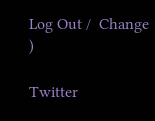Log Out /  Change )

Twitter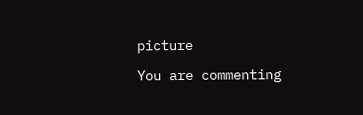picture

You are commenting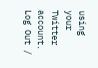using your Twitter account. Log Out /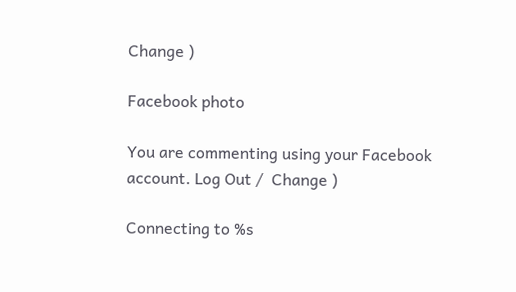Change )

Facebook photo

You are commenting using your Facebook account. Log Out /  Change )

Connecting to %s